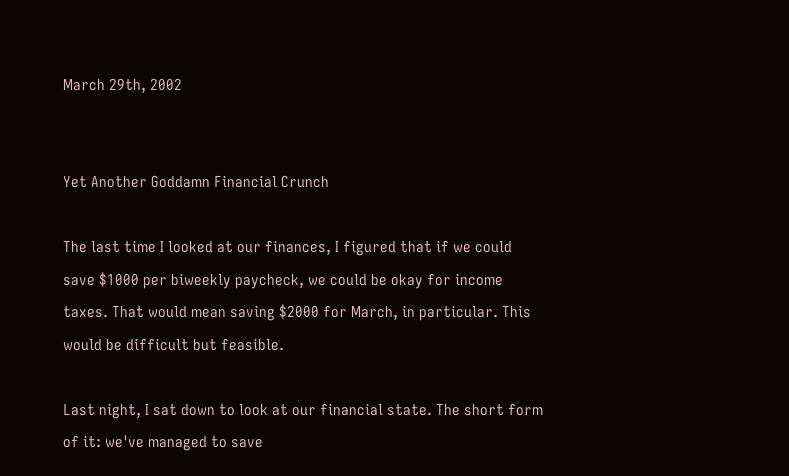March 29th, 2002


Yet Another Goddamn Financial Crunch

The last time I looked at our finances, I figured that if we could save $1000 per biweekly paycheck, we could be okay for income taxes. That would mean saving $2000 for March, in particular. This would be difficult but feasible.

Last night, I sat down to look at our financial state. The short form of it: we've managed to save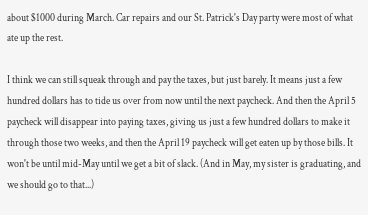about $1000 during March. Car repairs and our St. Patrick's Day party were most of what ate up the rest.

I think we can still squeak through and pay the taxes, but just barely. It means just a few hundred dollars has to tide us over from now until the next paycheck. And then the April 5 paycheck will disappear into paying taxes, giving us just a few hundred dollars to make it through those two weeks, and then the April 19 paycheck will get eaten up by those bills. It won't be until mid-May until we get a bit of slack. (And in May, my sister is graduating, and we should go to that...)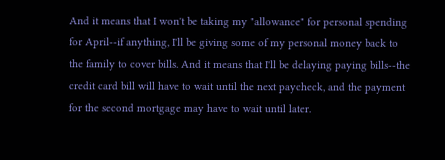And it means that I won't be taking my "allowance" for personal spending for April--if anything, I'll be giving some of my personal money back to the family to cover bills. And it means that I'll be delaying paying bills--the credit card bill will have to wait until the next paycheck, and the payment for the second mortgage may have to wait until later.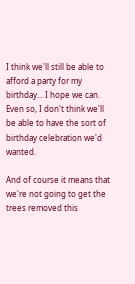I think we'll still be able to afford a party for my birthday... I hope we can. Even so, I don't think we'll be able to have the sort of birthday celebration we'd wanted.

And of course it means that we're not going to get the trees removed this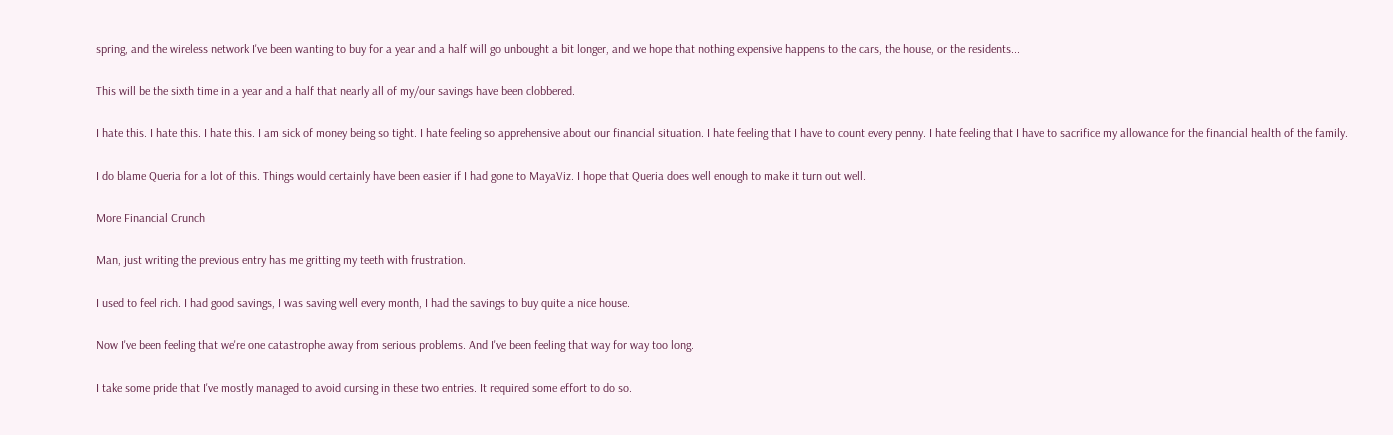spring, and the wireless network I've been wanting to buy for a year and a half will go unbought a bit longer, and we hope that nothing expensive happens to the cars, the house, or the residents...

This will be the sixth time in a year and a half that nearly all of my/our savings have been clobbered.

I hate this. I hate this. I hate this. I am sick of money being so tight. I hate feeling so apprehensive about our financial situation. I hate feeling that I have to count every penny. I hate feeling that I have to sacrifice my allowance for the financial health of the family.

I do blame Queria for a lot of this. Things would certainly have been easier if I had gone to MayaViz. I hope that Queria does well enough to make it turn out well.

More Financial Crunch

Man, just writing the previous entry has me gritting my teeth with frustration.

I used to feel rich. I had good savings, I was saving well every month, I had the savings to buy quite a nice house.

Now I've been feeling that we're one catastrophe away from serious problems. And I've been feeling that way for way too long.

I take some pride that I've mostly managed to avoid cursing in these two entries. It required some effort to do so.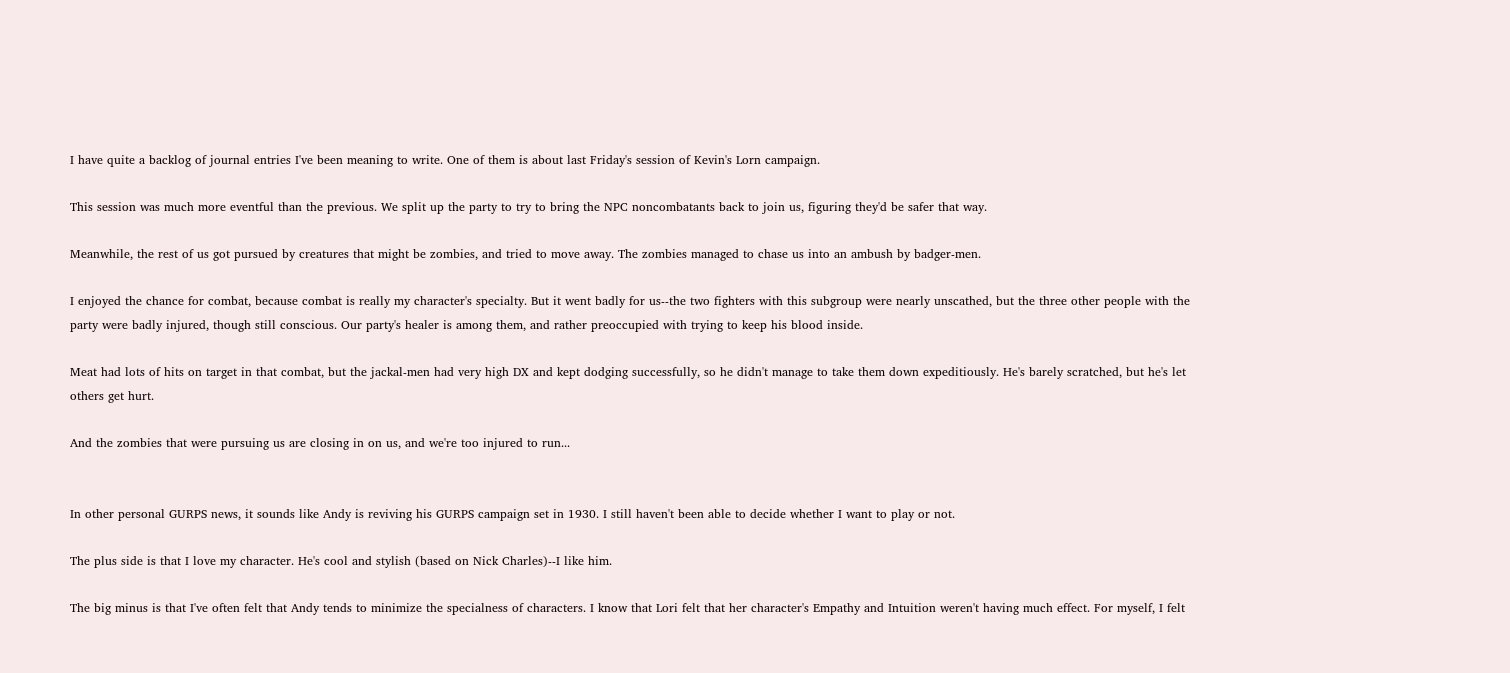I have quite a backlog of journal entries I've been meaning to write. One of them is about last Friday's session of Kevin's Lorn campaign.

This session was much more eventful than the previous. We split up the party to try to bring the NPC noncombatants back to join us, figuring they'd be safer that way.

Meanwhile, the rest of us got pursued by creatures that might be zombies, and tried to move away. The zombies managed to chase us into an ambush by badger-men.

I enjoyed the chance for combat, because combat is really my character's specialty. But it went badly for us--the two fighters with this subgroup were nearly unscathed, but the three other people with the party were badly injured, though still conscious. Our party's healer is among them, and rather preoccupied with trying to keep his blood inside.

Meat had lots of hits on target in that combat, but the jackal-men had very high DX and kept dodging successfully, so he didn't manage to take them down expeditiously. He's barely scratched, but he's let others get hurt.

And the zombies that were pursuing us are closing in on us, and we're too injured to run...


In other personal GURPS news, it sounds like Andy is reviving his GURPS campaign set in 1930. I still haven't been able to decide whether I want to play or not.

The plus side is that I love my character. He's cool and stylish (based on Nick Charles)--I like him.

The big minus is that I've often felt that Andy tends to minimize the specialness of characters. I know that Lori felt that her character's Empathy and Intuition weren't having much effect. For myself, I felt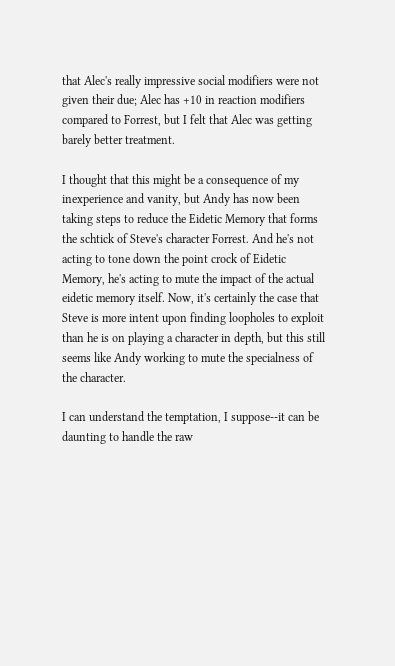that Alec's really impressive social modifiers were not given their due; Alec has +10 in reaction modifiers compared to Forrest, but I felt that Alec was getting barely better treatment.

I thought that this might be a consequence of my inexperience and vanity, but Andy has now been taking steps to reduce the Eidetic Memory that forms the schtick of Steve's character Forrest. And he's not acting to tone down the point crock of Eidetic Memory, he's acting to mute the impact of the actual eidetic memory itself. Now, it's certainly the case that Steve is more intent upon finding loopholes to exploit than he is on playing a character in depth, but this still seems like Andy working to mute the specialness of the character.

I can understand the temptation, I suppose--it can be daunting to handle the raw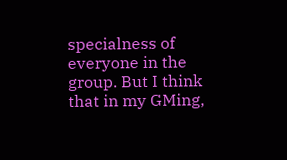specialness of everyone in the group. But I think that in my GMing,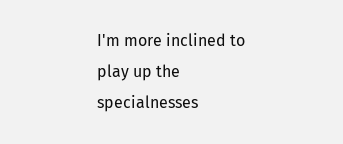I'm more inclined to play up the specialnesses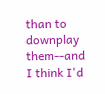than to downplay them--and I think I'd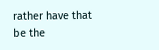rather have that be the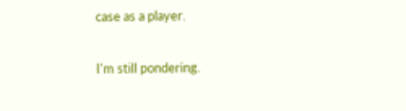case as a player.

I'm still pondering.